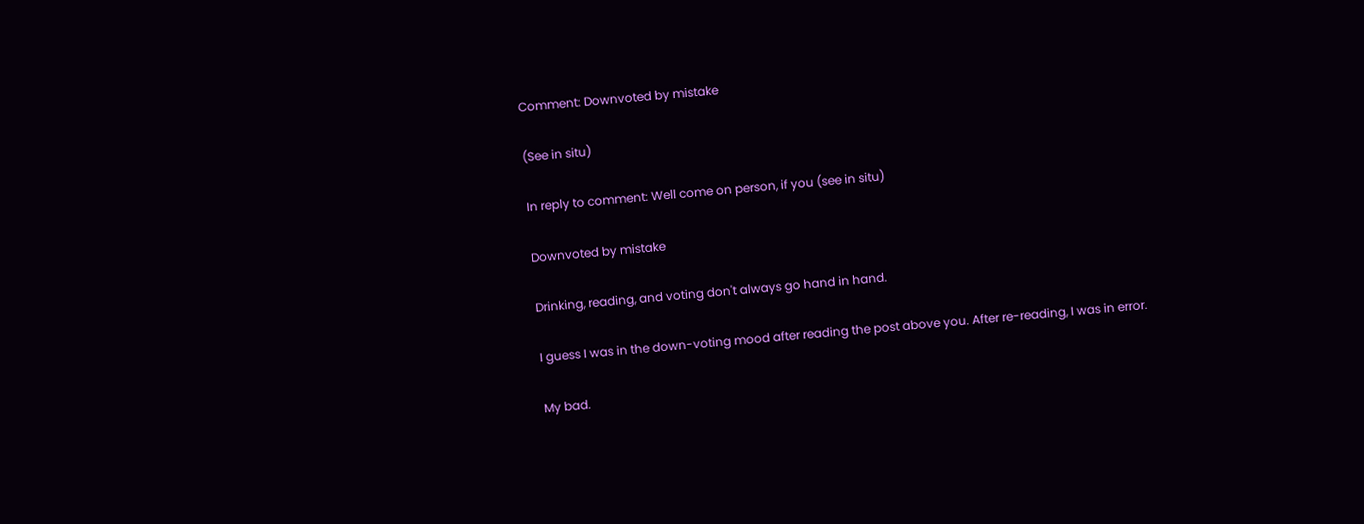Comment: Downvoted by mistake

(See in situ)

In reply to comment: Well come on person, if you (see in situ)

Downvoted by mistake

Drinking, reading, and voting don't always go hand in hand.

I guess I was in the down-voting mood after reading the post above you. After re-reading, I was in error.

My bad.